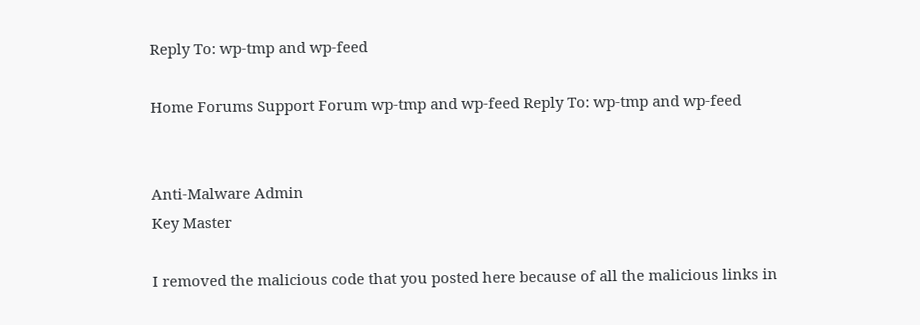Reply To: wp-tmp and wp-feed

Home Forums Support Forum wp-tmp and wp-feed Reply To: wp-tmp and wp-feed


Anti-Malware Admin
Key Master

I removed the malicious code that you posted here because of all the malicious links in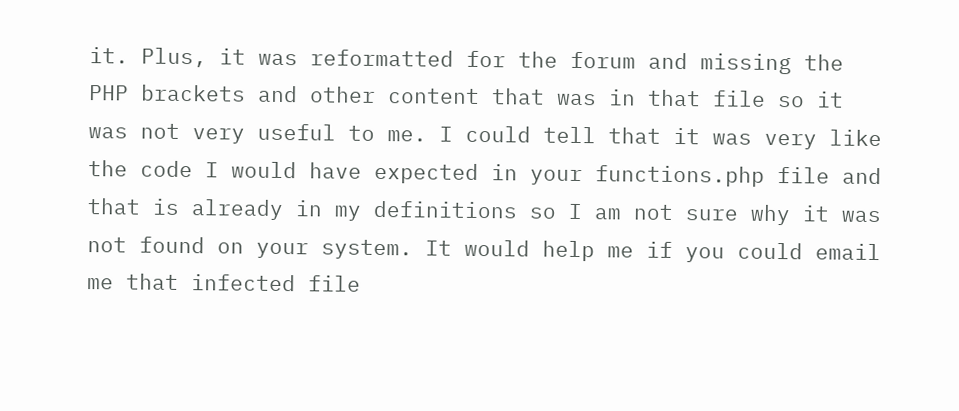it. Plus, it was reformatted for the forum and missing the PHP brackets and other content that was in that file so it was not very useful to me. I could tell that it was very like the code I would have expected in your functions.php file and that is already in my definitions so I am not sure why it was not found on your system. It would help me if you could email me that infected file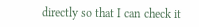directly so that I can check it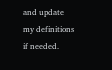and update my definitions if needed.